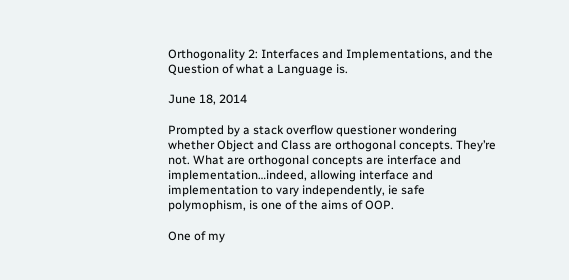Orthogonality 2: Interfaces and Implementations, and the Question of what a Language is.

June 18, 2014

Prompted by a stack overflow questioner wondering whether Object and Class are orthogonal concepts. They’re not. What are orthogonal concepts are interface and implementation…indeed, allowing interface and implementation to vary independently, ie safe polymophism, is one of the aims of OOP.

One of my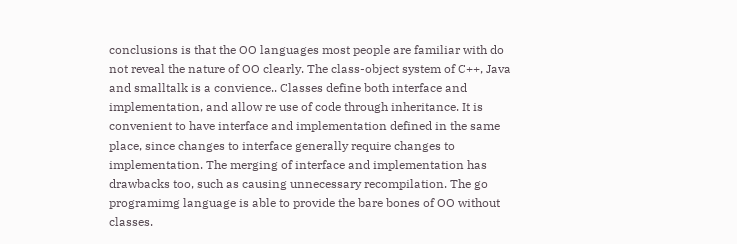conclusions is that the OO languages most people are familiar with do not reveal the nature of OO clearly. The class-object system of C++, Java and smalltalk is a convience.. Classes define both interface and implementation, and allow re use of code through inheritance. It is convenient to have interface and implementation defined in the same place, since changes to interface generally require changes to implementation. The merging of interface and implementation has drawbacks too, such as causing unnecessary recompilation. The go programimg language is able to provide the bare bones of OO without classes.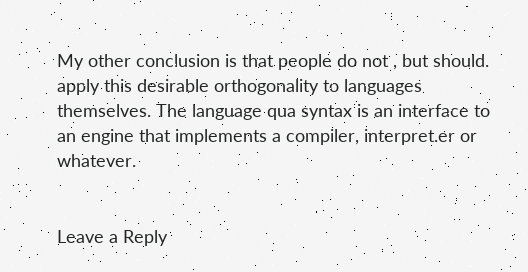My other conclusion is that people do not , but should. apply this desirable orthogonality to languages themselves. The language qua syntax is an interface to an engine that implements a compiler, interpret.er or whatever.


Leave a Reply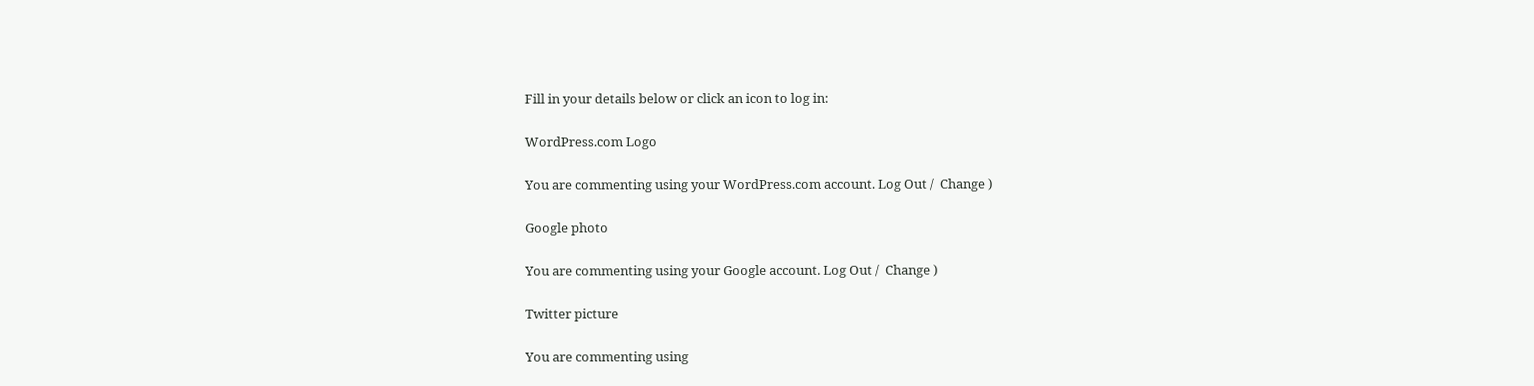Fill in your details below or click an icon to log in:

WordPress.com Logo

You are commenting using your WordPress.com account. Log Out /  Change )

Google photo

You are commenting using your Google account. Log Out /  Change )

Twitter picture

You are commenting using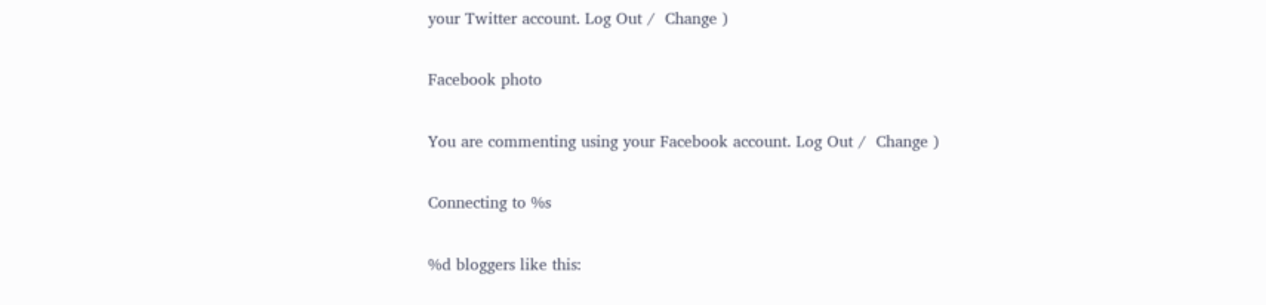your Twitter account. Log Out /  Change )

Facebook photo

You are commenting using your Facebook account. Log Out /  Change )

Connecting to %s

%d bloggers like this: